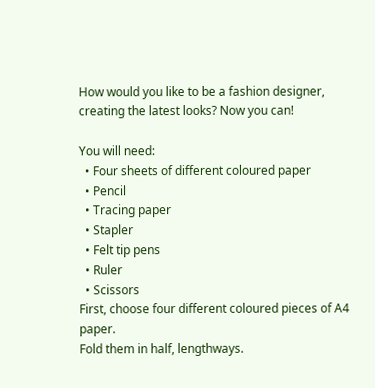How would you like to be a fashion designer, creating the latest looks? Now you can!

You will need:
  • Four sheets of different coloured paper
  • Pencil
  • Tracing paper
  • Stapler
  • Felt tip pens
  • Ruler
  • Scissors
First, choose four different coloured pieces of A4 paper.
Fold them in half, lengthways.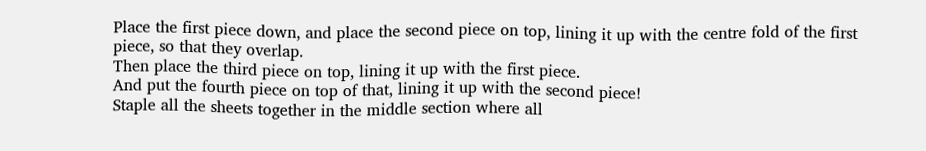Place the first piece down, and place the second piece on top, lining it up with the centre fold of the first piece, so that they overlap.
Then place the third piece on top, lining it up with the first piece.
And put the fourth piece on top of that, lining it up with the second piece!
Staple all the sheets together in the middle section where all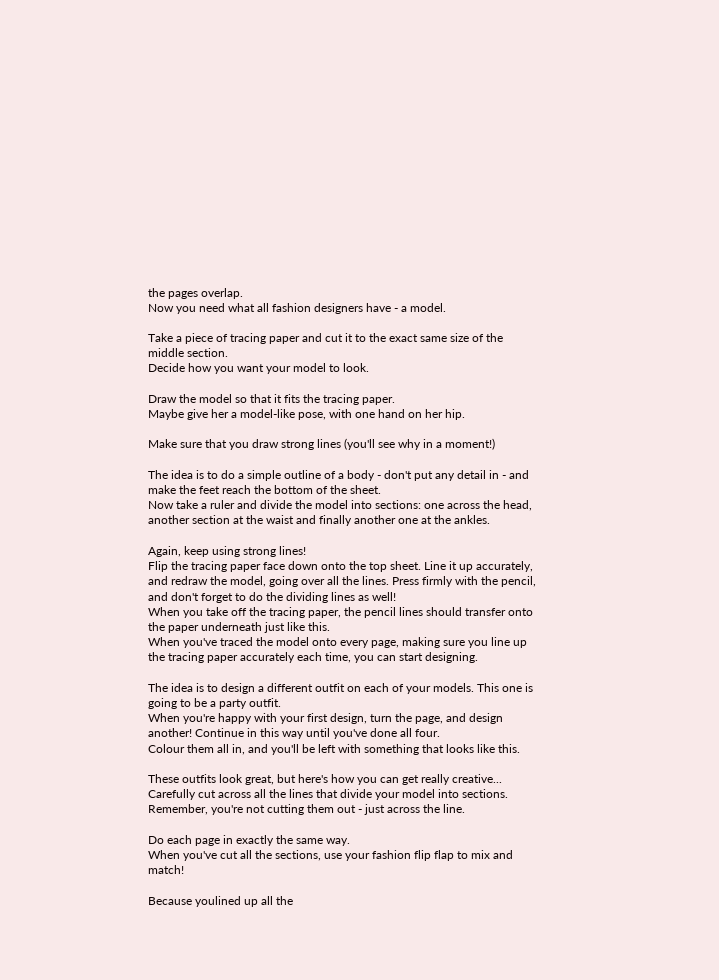the pages overlap.
Now you need what all fashion designers have - a model.

Take a piece of tracing paper and cut it to the exact same size of the middle section.
Decide how you want your model to look.

Draw the model so that it fits the tracing paper.
Maybe give her a model-like pose, with one hand on her hip.

Make sure that you draw strong lines (you'll see why in a moment!)

The idea is to do a simple outline of a body - don't put any detail in - and make the feet reach the bottom of the sheet.
Now take a ruler and divide the model into sections: one across the head, another section at the waist and finally another one at the ankles.

Again, keep using strong lines!
Flip the tracing paper face down onto the top sheet. Line it up accurately, and redraw the model, going over all the lines. Press firmly with the pencil, and don't forget to do the dividing lines as well!
When you take off the tracing paper, the pencil lines should transfer onto the paper underneath just like this.
When you've traced the model onto every page, making sure you line up the tracing paper accurately each time, you can start designing.

The idea is to design a different outfit on each of your models. This one is going to be a party outfit.
When you're happy with your first design, turn the page, and design another! Continue in this way until you've done all four.
Colour them all in, and you'll be left with something that looks like this.

These outfits look great, but here's how you can get really creative...
Carefully cut across all the lines that divide your model into sections. Remember, you're not cutting them out - just across the line.

Do each page in exactly the same way.
When you've cut all the sections, use your fashion flip flap to mix and match!

Because youlined up all the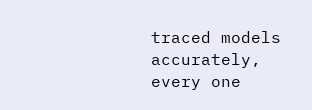traced models accurately, every one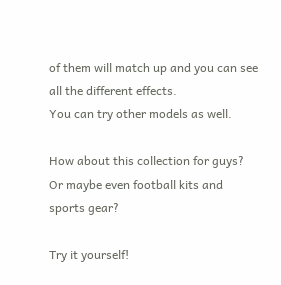of them will match up and you can see all the different effects.
You can try other models as well.

How about this collection for guys?
Or maybe even football kits and sports gear?

Try it yourself!